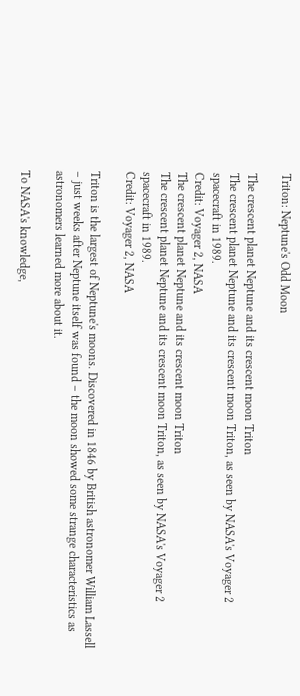Triton: Neptune's Odd Moon

The crescent planet Neptune and its crescent moon Triton
The crescent planet Neptune and its crescent moon Triton, as seen by NASA's Voyager 2 spacecraft in 1989.
Credit: Voyager 2, NASA
The crescent planet Neptune and its crescent moon Triton
The crescent planet Neptune and its crescent moon Triton, as seen by NASA's Voyager 2 spacecraft in 1989.
Credit: Voyager 2, NASA

Triton is the largest of Neptune's moons. Discovered in 1846 by British astronomer William Lassell – just weeks after Neptune itself was found – the moon showed some strange characteristics as astronomers learned more about it.

To NASA's knowledge,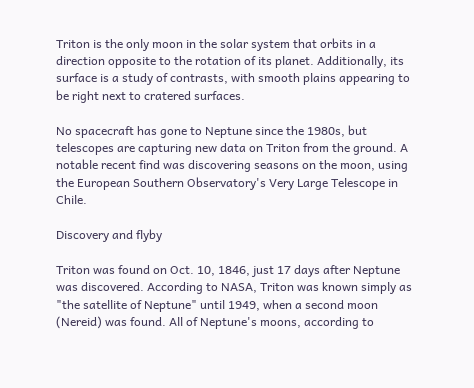Triton is the only moon in the solar system that orbits in a direction opposite to the rotation of its planet. Additionally, its surface is a study of contrasts, with smooth plains appearing to be right next to cratered surfaces.

No spacecraft has gone to Neptune since the 1980s, but telescopes are capturing new data on Triton from the ground. A notable recent find was discovering seasons on the moon, using the European Southern Observatory's Very Large Telescope in Chile.

Discovery and flyby

Triton was found on Oct. 10, 1846, just 17 days after Neptune was discovered. According to NASA, Triton was known simply as "the satellite of Neptune" until 1949, when a second moon (Nereid) was found. All of Neptune's moons, according to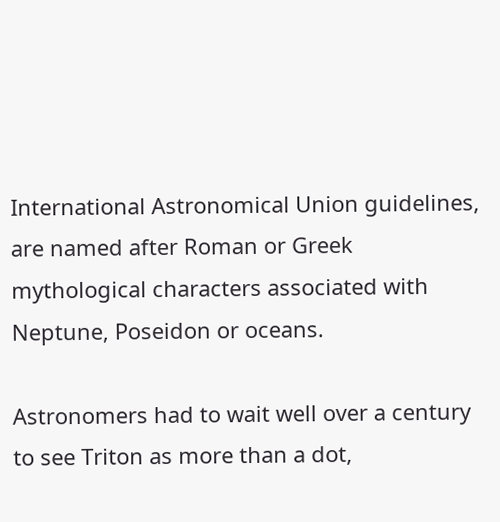International Astronomical Union guidelines, are named after Roman or Greek mythological characters associated with Neptune, Poseidon or oceans.

Astronomers had to wait well over a century to see Triton as more than a dot,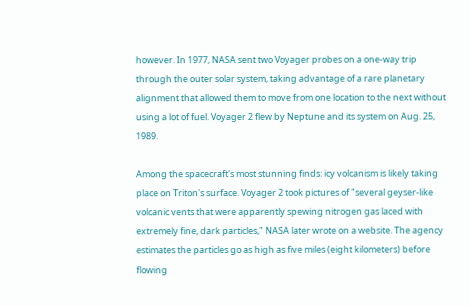however. In 1977, NASA sent two Voyager probes on a one-way trip through the outer solar system, taking advantage of a rare planetary alignment that allowed them to move from one location to the next without using a lot of fuel. Voyager 2 flew by Neptune and its system on Aug. 25, 1989.

Among the spacecraft's most stunning finds: icy volcanism is likely taking place on Triton's surface. Voyager 2 took pictures of "several geyser-like volcanic vents that were apparently spewing nitrogen gas laced with extremely fine, dark particles," NASA later wrote on a website. The agency estimates the particles go as high as five miles (eight kilometers) before flowing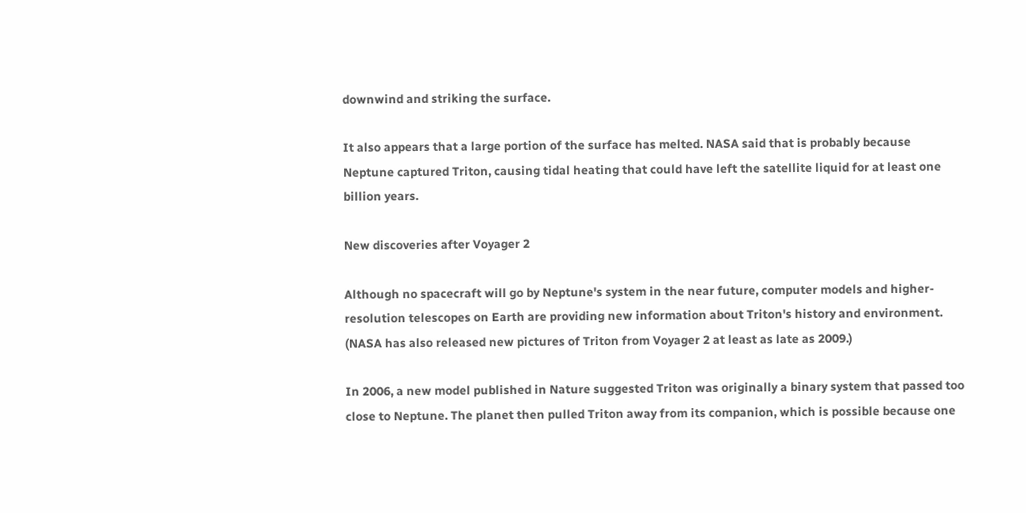downwind and striking the surface.

It also appears that a large portion of the surface has melted. NASA said that is probably because Neptune captured Triton, causing tidal heating that could have left the satellite liquid for at least one billion years.

New discoveries after Voyager 2

Although no spacecraft will go by Neptune's system in the near future, computer models and higher-resolution telescopes on Earth are providing new information about Triton's history and environment. (NASA has also released new pictures of Triton from Voyager 2 at least as late as 2009.)

In 2006, a new model published in Nature suggested Triton was originally a binary system that passed too close to Neptune. The planet then pulled Triton away from its companion, which is possible because one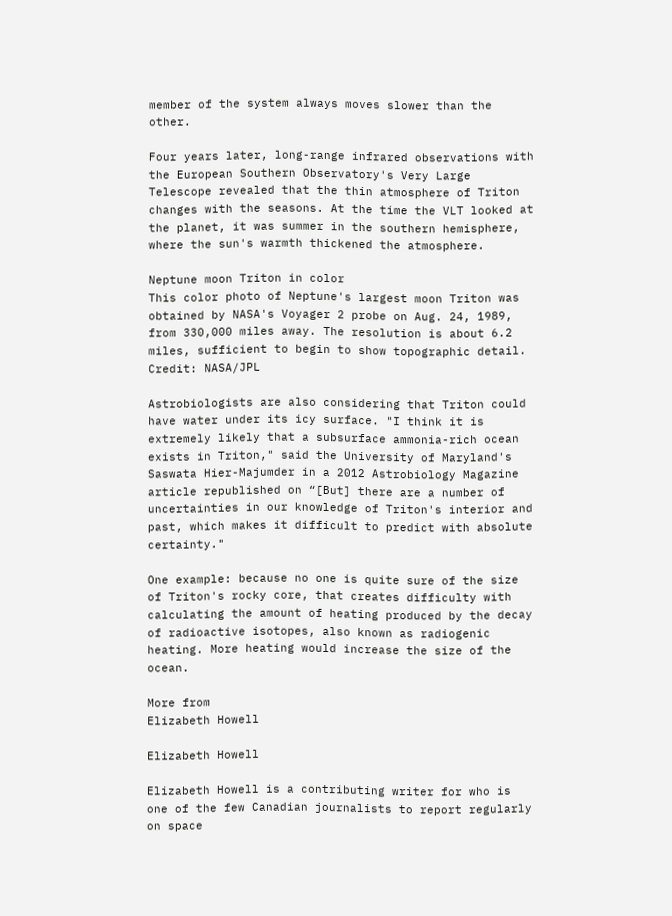member of the system always moves slower than the other.

Four years later, long-range infrared observations with the European Southern Observatory's Very Large Telescope revealed that the thin atmosphere of Triton changes with the seasons. At the time the VLT looked at the planet, it was summer in the southern hemisphere, where the sun's warmth thickened the atmosphere.

Neptune moon Triton in color
This color photo of Neptune's largest moon Triton was obtained by NASA's Voyager 2 probe on Aug. 24, 1989, from 330,000 miles away. The resolution is about 6.2 miles, sufficient to begin to show topographic detail.
Credit: NASA/JPL

Astrobiologists are also considering that Triton could have water under its icy surface. "I think it is extremely likely that a subsurface ammonia-rich ocean exists in Triton," said the University of Maryland's Saswata Hier-Majumder in a 2012 Astrobiology Magazine article republished on “[But] there are a number of uncertainties in our knowledge of Triton's interior and past, which makes it difficult to predict with absolute certainty."

One example: because no one is quite sure of the size of Triton's rocky core, that creates difficulty with calculating the amount of heating produced by the decay of radioactive isotopes, also known as radiogenic heating. More heating would increase the size of the ocean.

More from
Elizabeth Howell

Elizabeth Howell

Elizabeth Howell is a contributing writer for who is one of the few Canadian journalists to report regularly on space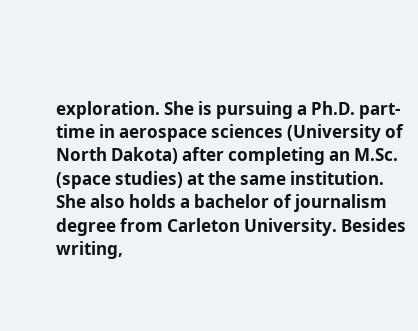exploration. She is pursuing a Ph.D. part-time in aerospace sciences (University of North Dakota) after completing an M.Sc. (space studies) at the same institution. She also holds a bachelor of journalism degree from Carleton University. Besides writing,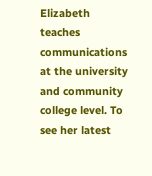Elizabeth teaches communications at the university and community college level. To see her latest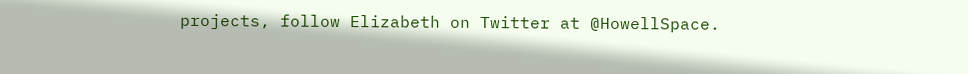projects, follow Elizabeth on Twitter at @HowellSpace.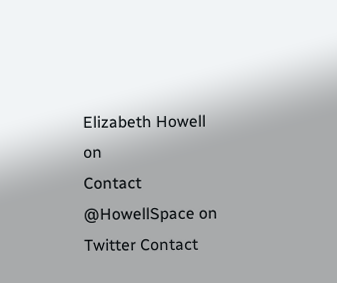Elizabeth Howell on
Contact @HowellSpace on Twitter Contact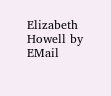Elizabeth Howell by EMail